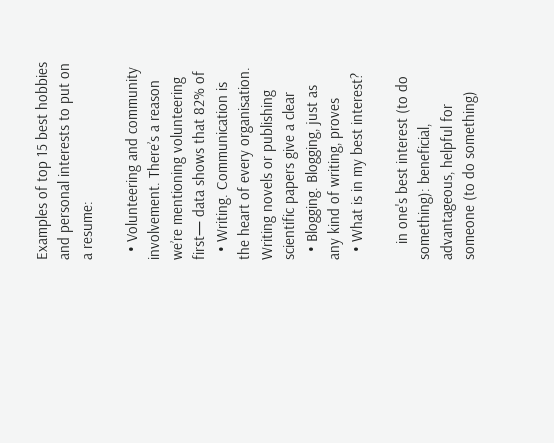Examples of top 15 best hobbies and personal interests to put on a resume:

  • Volunteering and community involvement. There’s a reason we’re mentioning volunteering first— data shows that 82% of
  • Writing. Communication is the heart of every organisation. Writing novels or publishing scientific papers give a clear
  • Blogging. Blogging, just as any kind of writing, proves
  • What is in my best interest?

    in one's best interest (to do something): beneficial, advantageous, helpful for someone (to do something)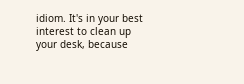idiom. It's in your best interest to clean up your desk, because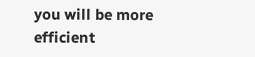you will be more efficient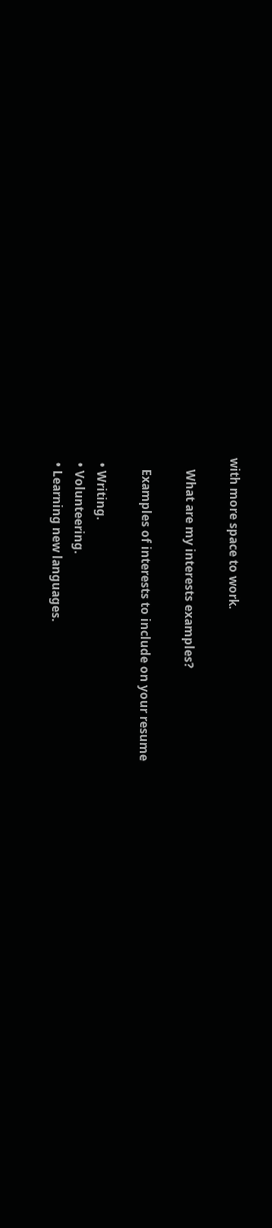with more space to work.

    What are my interests examples?

    Examples of interests to include on your resume

  • Writing.
  • Volunteering.
  • Learning new languages.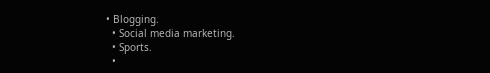• Blogging.
  • Social media marketing.
  • Sports.
  •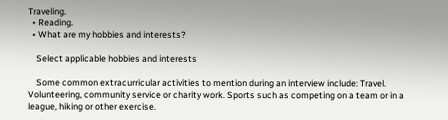Traveling.
  • Reading.
  • What are my hobbies and interests?

    Select applicable hobbies and interests

    Some common extracurricular activities to mention during an interview include: Travel. Volunteering, community service or charity work. Sports such as competing on a team or in a league, hiking or other exercise.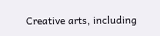Creative arts, including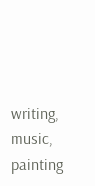writing, music, painting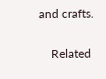and crafts.

    Related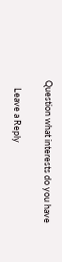Question what interests do you have

    Leave a Reply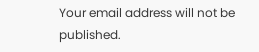Your email address will not be published.